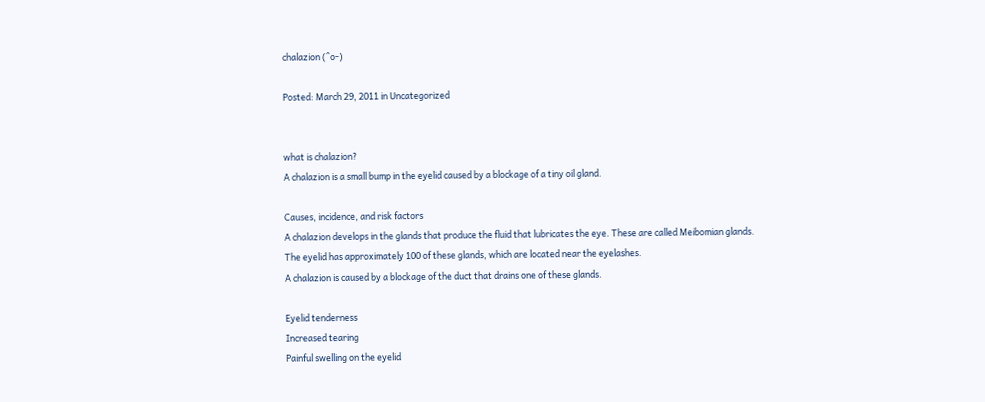chalazion (^o-)

Posted: March 29, 2011 in Uncategorized


what is chalazion?
A chalazion is a small bump in the eyelid caused by a blockage of a tiny oil gland.

Causes, incidence, and risk factors
A chalazion develops in the glands that produce the fluid that lubricates the eye. These are called Meibomian glands. The eyelid has approximately 100 of these glands, which are located near the eyelashes.
A chalazion is caused by a blockage of the duct that drains one of these glands.

Eyelid tenderness
Increased tearing
Painful swelling on the eyelid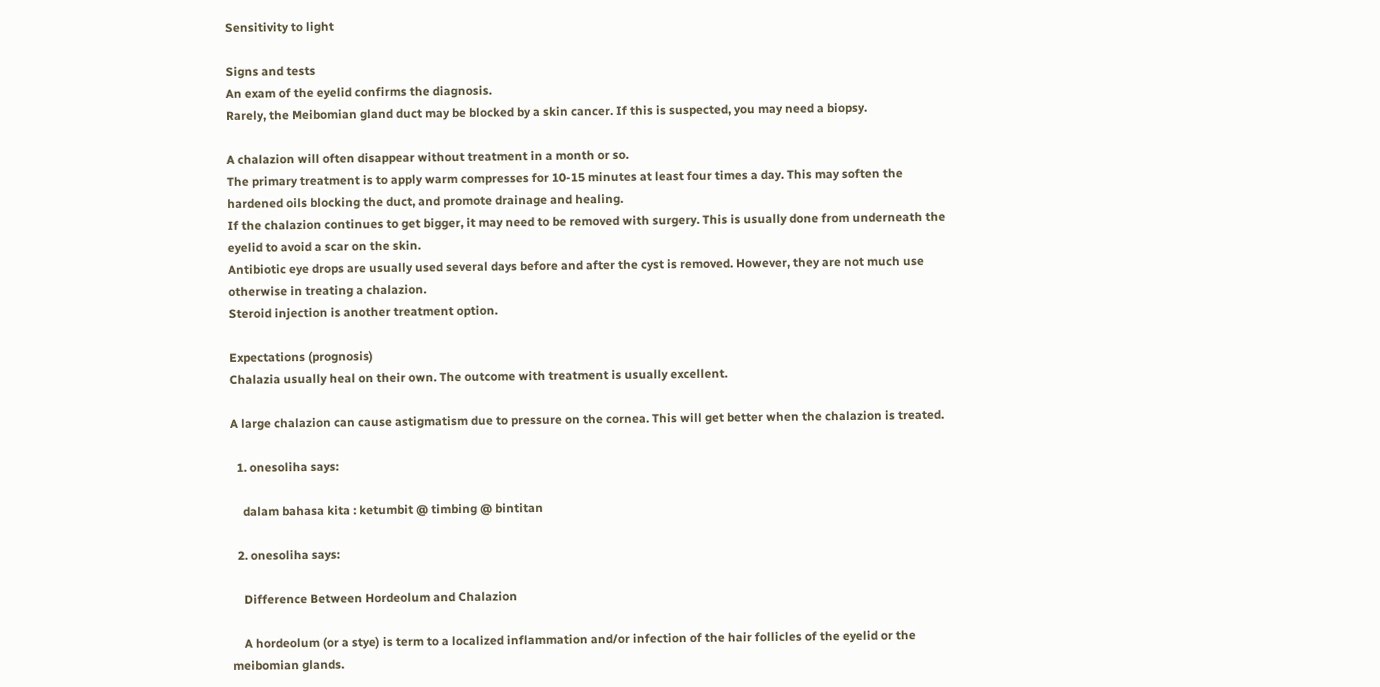Sensitivity to light

Signs and tests
An exam of the eyelid confirms the diagnosis.
Rarely, the Meibomian gland duct may be blocked by a skin cancer. If this is suspected, you may need a biopsy.

A chalazion will often disappear without treatment in a month or so.
The primary treatment is to apply warm compresses for 10-15 minutes at least four times a day. This may soften the hardened oils blocking the duct, and promote drainage and healing.
If the chalazion continues to get bigger, it may need to be removed with surgery. This is usually done from underneath the eyelid to avoid a scar on the skin.
Antibiotic eye drops are usually used several days before and after the cyst is removed. However, they are not much use otherwise in treating a chalazion.
Steroid injection is another treatment option.

Expectations (prognosis)
Chalazia usually heal on their own. The outcome with treatment is usually excellent.

A large chalazion can cause astigmatism due to pressure on the cornea. This will get better when the chalazion is treated.

  1. onesoliha says:

    dalam bahasa kita : ketumbit @ timbing @ bintitan

  2. onesoliha says:

    Difference Between Hordeolum and Chalazion

    A hordeolum (or a stye) is term to a localized inflammation and/or infection of the hair follicles of the eyelid or the meibomian glands.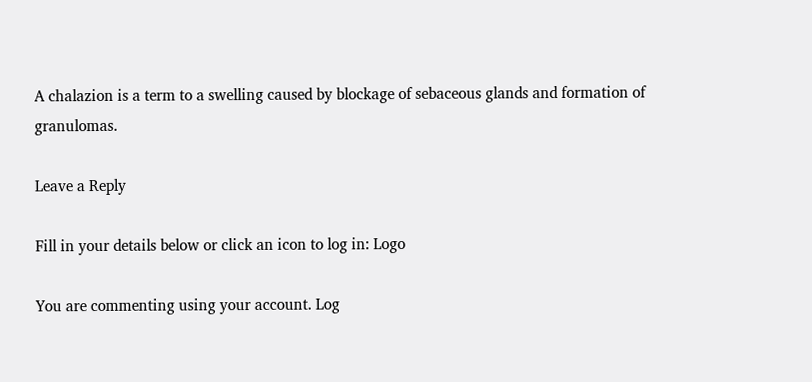A chalazion is a term to a swelling caused by blockage of sebaceous glands and formation of granulomas.

Leave a Reply

Fill in your details below or click an icon to log in: Logo

You are commenting using your account. Log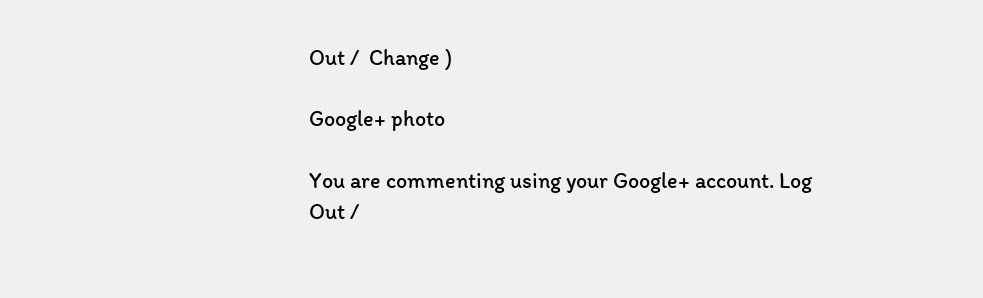Out /  Change )

Google+ photo

You are commenting using your Google+ account. Log Out /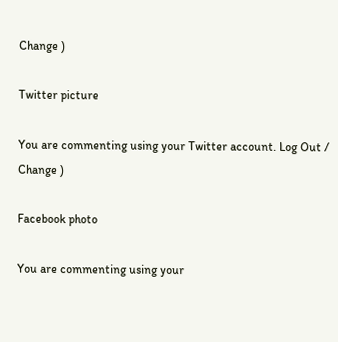Change )

Twitter picture

You are commenting using your Twitter account. Log Out /  Change )

Facebook photo

You are commenting using your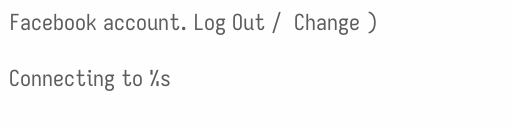Facebook account. Log Out /  Change )

Connecting to %s